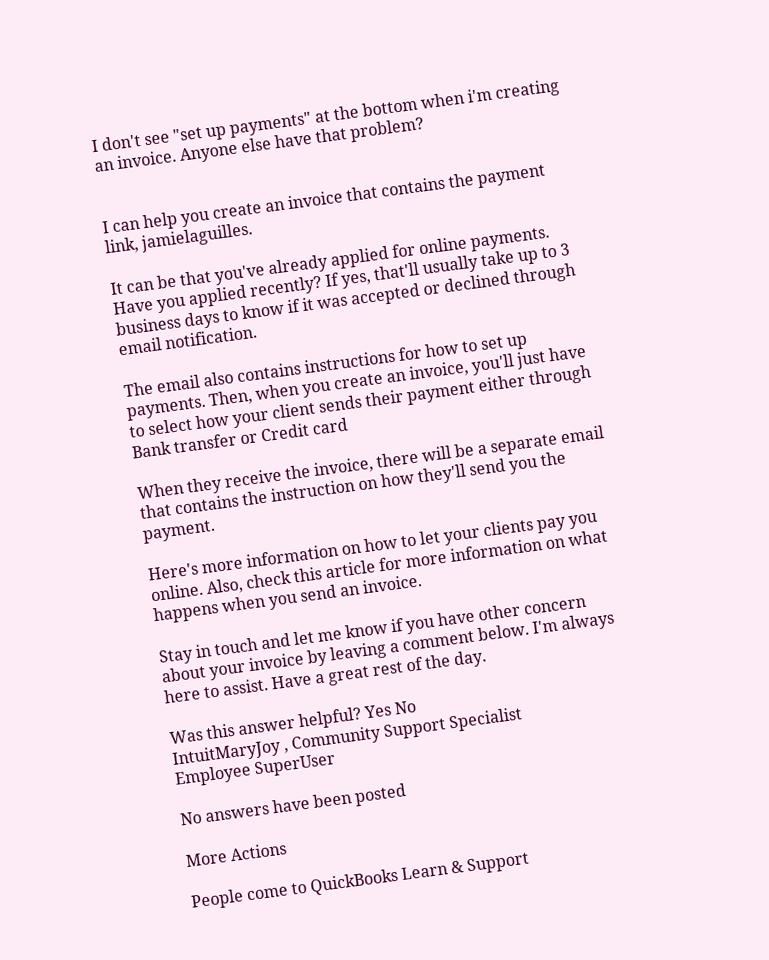I don't see "set up payments" at the bottom when i'm creating an invoice. Anyone else have that problem?


I can help you create an invoice that contains the payment link, jamielaguilles.

It can be that you've already applied for online payments. Have you applied recently? If yes, that'll usually take up to 3 business days to know if it was accepted or declined through email notification.

The email also contains instructions for how to set up payments. Then, when you create an invoice, you'll just have to select how your client sends their payment either through Bank transfer or Credit card

When they receive the invoice, there will be a separate email that contains the instruction on how they'll send you the payment.

Here's more information on how to let your clients pay you online. Also, check this article for more information on what happens when you send an invoice.

Stay in touch and let me know if you have other concern about your invoice by leaving a comment below. I'm always here to assist. Have a great rest of the day.

Was this answer helpful? Yes No
IntuitMaryJoy , Community Support Specialist
Employee SuperUser

No answers have been posted

More Actions

People come to QuickBooks Learn & Support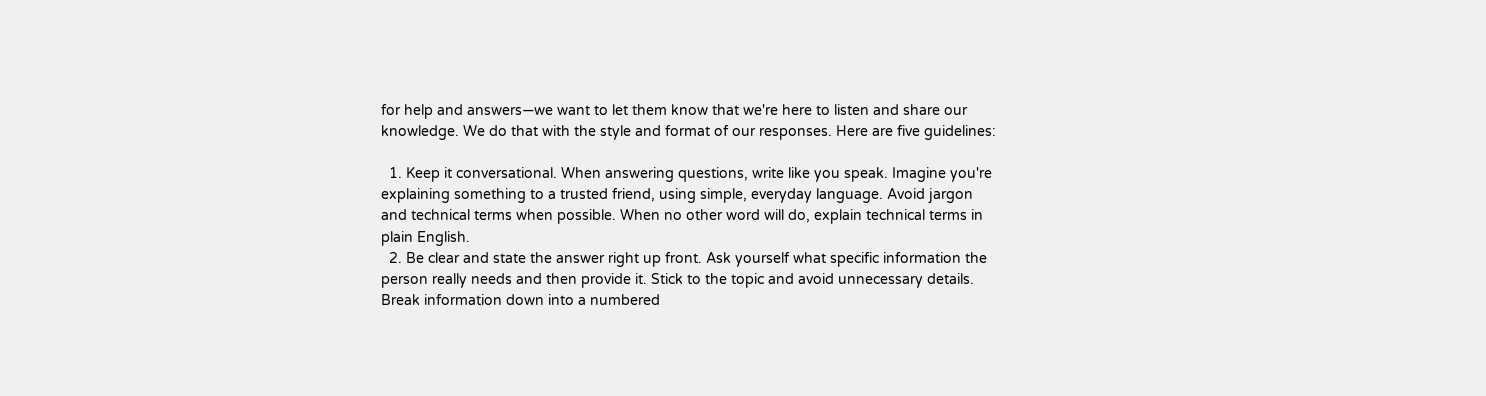for help and answers—we want to let them know that we're here to listen and share our knowledge. We do that with the style and format of our responses. Here are five guidelines:

  1. Keep it conversational. When answering questions, write like you speak. Imagine you're explaining something to a trusted friend, using simple, everyday language. Avoid jargon and technical terms when possible. When no other word will do, explain technical terms in plain English.
  2. Be clear and state the answer right up front. Ask yourself what specific information the person really needs and then provide it. Stick to the topic and avoid unnecessary details. Break information down into a numbered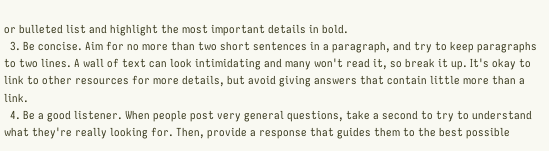or bulleted list and highlight the most important details in bold.
  3. Be concise. Aim for no more than two short sentences in a paragraph, and try to keep paragraphs to two lines. A wall of text can look intimidating and many won't read it, so break it up. It's okay to link to other resources for more details, but avoid giving answers that contain little more than a link.
  4. Be a good listener. When people post very general questions, take a second to try to understand what they're really looking for. Then, provide a response that guides them to the best possible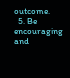outcome.
  5. Be encouraging and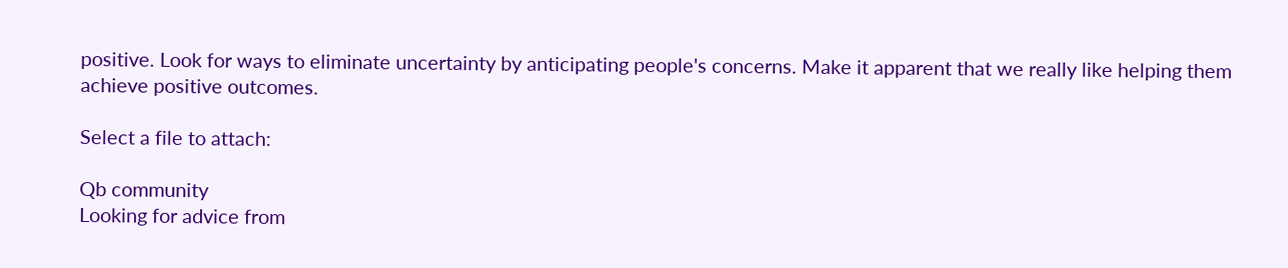positive. Look for ways to eliminate uncertainty by anticipating people's concerns. Make it apparent that we really like helping them achieve positive outcomes.

Select a file to attach:

Qb community
Looking for advice from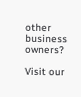other business owners?

Visit our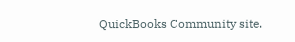QuickBooks Community site.